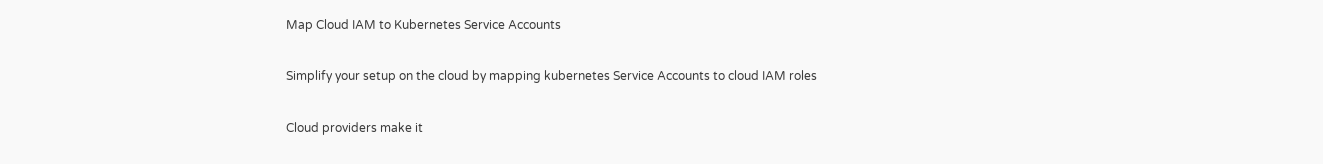Map Cloud IAM to Kubernetes Service Accounts

Simplify your setup on the cloud by mapping kubernetes Service Accounts to cloud IAM roles

Cloud providers make it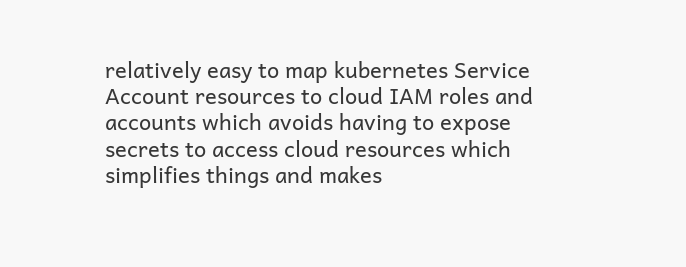relatively easy to map kubernetes Service Account resources to cloud IAM roles and accounts which avoids having to expose secrets to access cloud resources which simplifies things and makes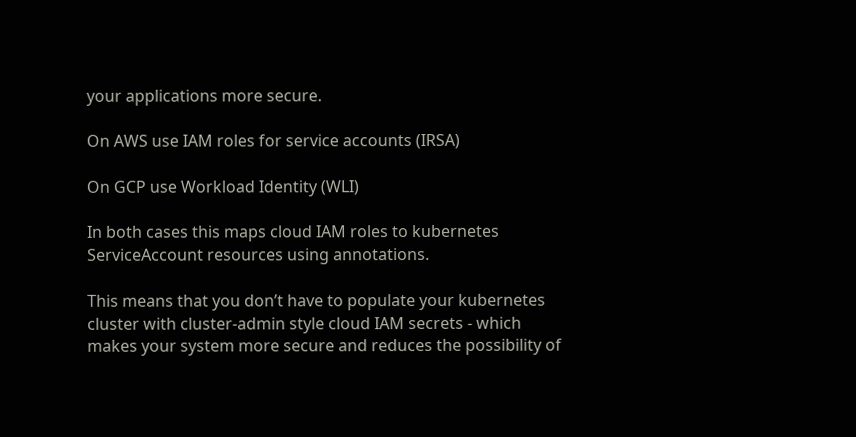your applications more secure.

On AWS use IAM roles for service accounts (IRSA)

On GCP use Workload Identity (WLI)

In both cases this maps cloud IAM roles to kubernetes ServiceAccount resources using annotations.

This means that you don’t have to populate your kubernetes cluster with cluster-admin style cloud IAM secrets - which makes your system more secure and reduces the possibility of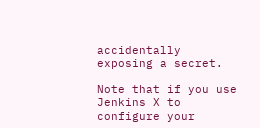accidentally exposing a secret.

Note that if you use Jenkins X to configure your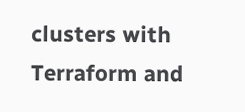clusters with Terraform and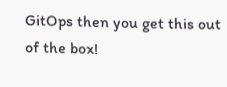GitOps then you get this out of the box!